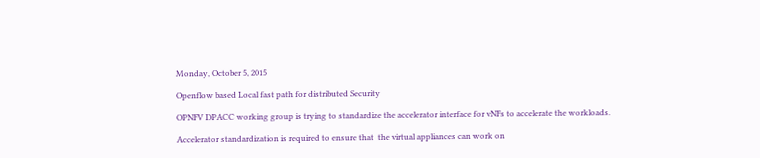Monday, October 5, 2015

Openflow based Local fast path for distributed Security

OPNFV DPACC working group is trying to standardize the accelerator interface for vNFs to accelerate the workloads.

Accelerator standardization is required to ensure that  the virtual appliances can work on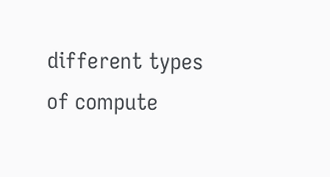different types of compute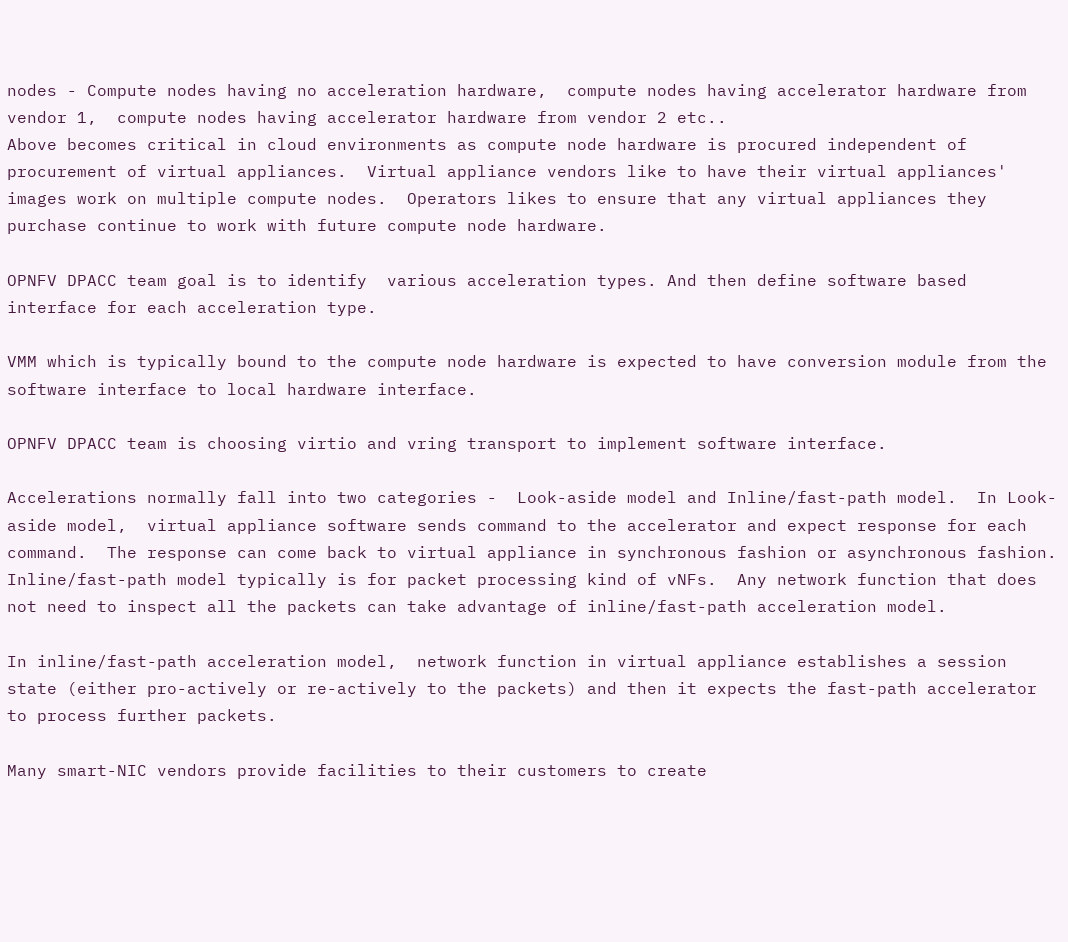nodes - Compute nodes having no acceleration hardware,  compute nodes having accelerator hardware from vendor 1,  compute nodes having accelerator hardware from vendor 2 etc..
Above becomes critical in cloud environments as compute node hardware is procured independent of procurement of virtual appliances.  Virtual appliance vendors like to have their virtual appliances' images work on multiple compute nodes.  Operators likes to ensure that any virtual appliances they purchase continue to work with future compute node hardware.

OPNFV DPACC team goal is to identify  various acceleration types. And then define software based interface for each acceleration type.

VMM which is typically bound to the compute node hardware is expected to have conversion module from the software interface to local hardware interface.

OPNFV DPACC team is choosing virtio and vring transport to implement software interface.

Accelerations normally fall into two categories -  Look-aside model and Inline/fast-path model.  In Look-aside model,  virtual appliance software sends command to the accelerator and expect response for each command.  The response can come back to virtual appliance in synchronous fashion or asynchronous fashion.  Inline/fast-path model typically is for packet processing kind of vNFs.  Any network function that does not need to inspect all the packets can take advantage of inline/fast-path acceleration model.

In inline/fast-path acceleration model,  network function in virtual appliance establishes a session state (either pro-actively or re-actively to the packets) and then it expects the fast-path accelerator to process further packets.

Many smart-NIC vendors provide facilities to their customers to create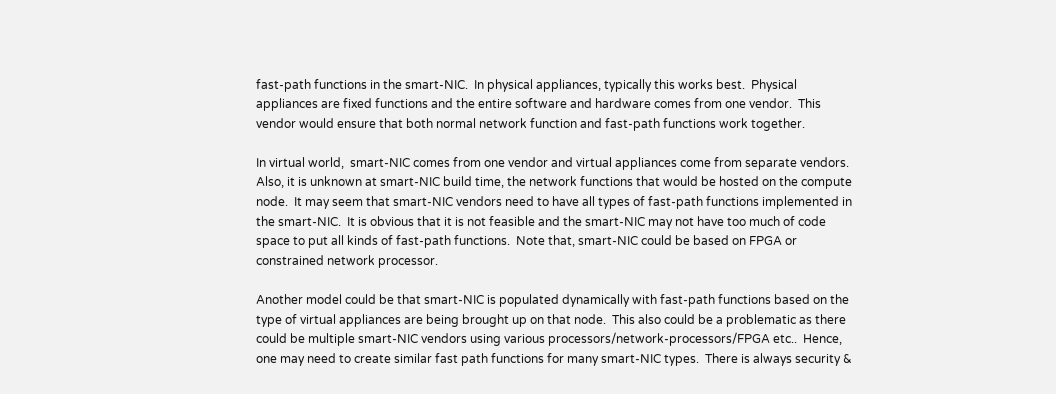fast-path functions in the smart-NIC.  In physical appliances, typically this works best.  Physical appliances are fixed functions and the entire software and hardware comes from one vendor.  This vendor would ensure that both normal network function and fast-path functions work together.

In virtual world,  smart-NIC comes from one vendor and virtual appliances come from separate vendors.  Also, it is unknown at smart-NIC build time, the network functions that would be hosted on the compute node.  It may seem that smart-NIC vendors need to have all types of fast-path functions implemented in the smart-NIC.  It is obvious that it is not feasible and the smart-NIC may not have too much of code space to put all kinds of fast-path functions.  Note that, smart-NIC could be based on FPGA or constrained network processor.

Another model could be that smart-NIC is populated dynamically with fast-path functions based on the type of virtual appliances are being brought up on that node.  This also could be a problematic as there could be multiple smart-NIC vendors using various processors/network-processors/FPGA etc..  Hence, one may need to create similar fast path functions for many smart-NIC types.  There is always security &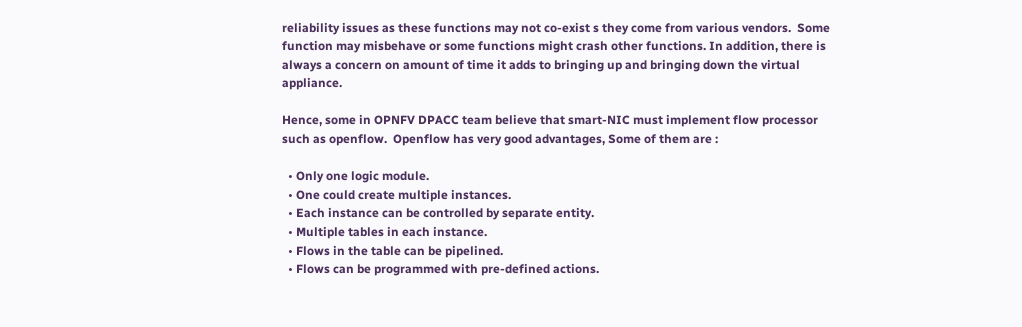reliability issues as these functions may not co-exist s they come from various vendors.  Some function may misbehave or some functions might crash other functions. In addition, there is always a concern on amount of time it adds to bringing up and bringing down the virtual appliance.

Hence, some in OPNFV DPACC team believe that smart-NIC must implement flow processor such as openflow.  Openflow has very good advantages, Some of them are :

  • Only one logic module.
  • One could create multiple instances.
  • Each instance can be controlled by separate entity.
  • Multiple tables in each instance.
  • Flows in the table can be pipelined.
  • Flows can be programmed with pre-defined actions.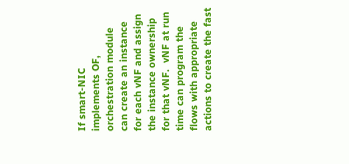If smart-NIC implements OF,  orchestration module can create an instance for each vNF and assign the instance ownership for that vNF.  vNF at run time can program the flows with appropriate actions to create the fast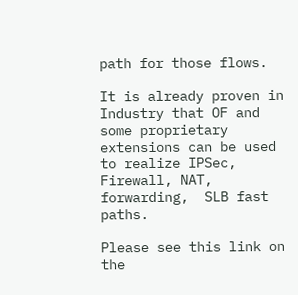path for those flows.

It is already proven in Industry that OF and some proprietary extensions can be used to realize IPSec,  Firewall, NAT, forwarding,  SLB fast paths.

Please see this link on the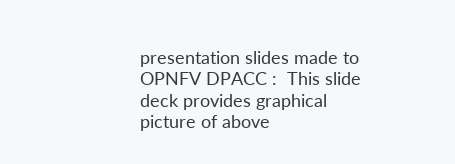presentation slides made to OPNFV DPACC :  This slide deck provides graphical picture of above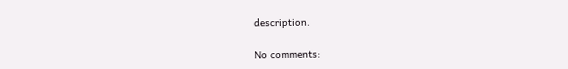description.

No comments: